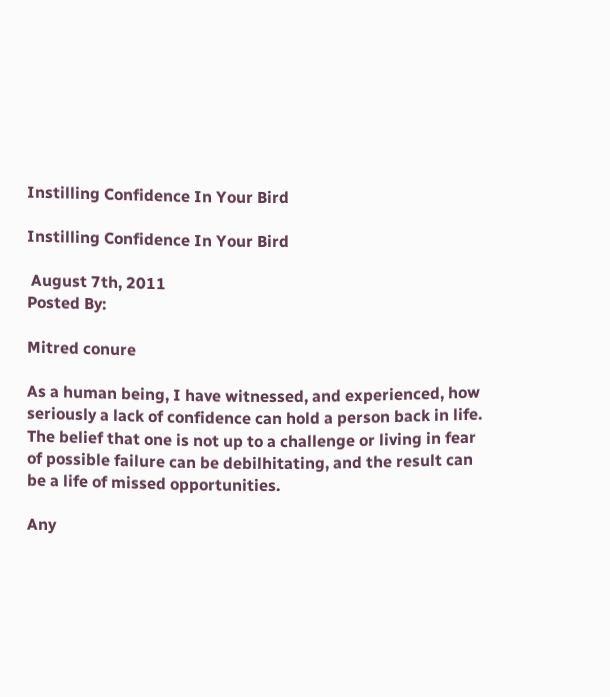Instilling Confidence In Your Bird

Instilling Confidence In Your Bird

 August 7th, 2011
Posted By:

Mitred conure

As a human being, I have witnessed, and experienced, how seriously a lack of confidence can hold a person back in life. The belief that one is not up to a challenge or living in fear of possible failure can be debilhitating, and the result can be a life of missed opportunities.

Any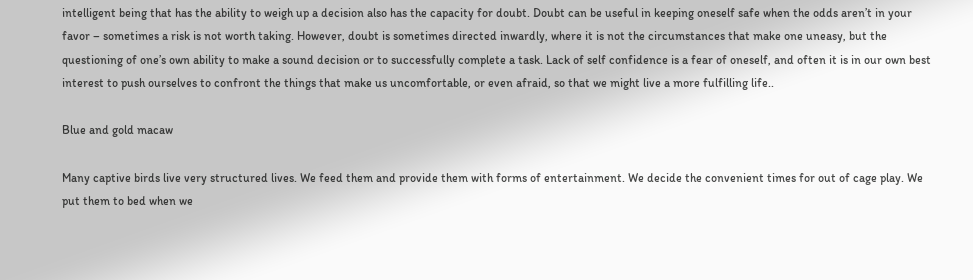intelligent being that has the ability to weigh up a decision also has the capacity for doubt. Doubt can be useful in keeping oneself safe when the odds aren’t in your favor – sometimes a risk is not worth taking. However, doubt is sometimes directed inwardly, where it is not the circumstances that make one uneasy, but the questioning of one’s own ability to make a sound decision or to successfully complete a task. Lack of self confidence is a fear of oneself, and often it is in our own best interest to push ourselves to confront the things that make us uncomfortable, or even afraid, so that we might live a more fulfilling life..

Blue and gold macaw

Many captive birds live very structured lives. We feed them and provide them with forms of entertainment. We decide the convenient times for out of cage play. We put them to bed when we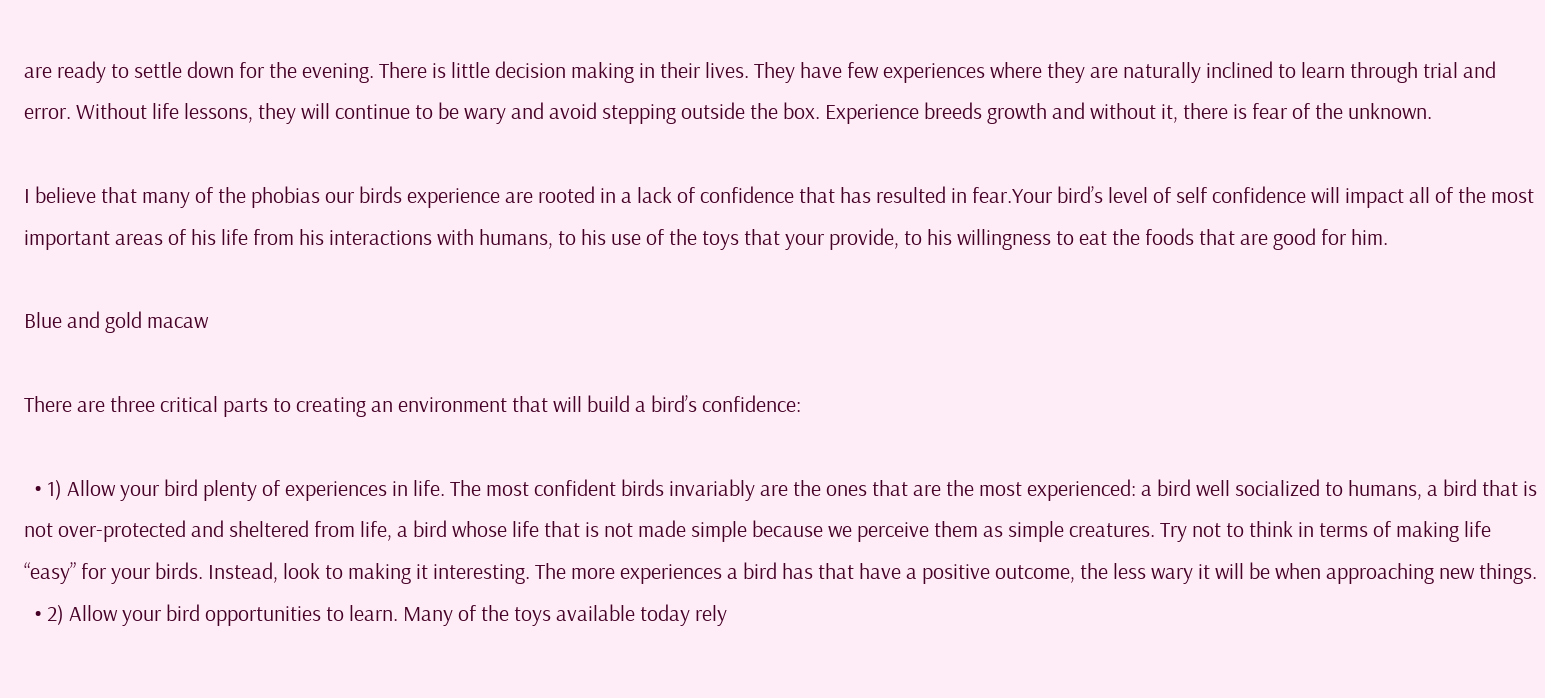are ready to settle down for the evening. There is little decision making in their lives. They have few experiences where they are naturally inclined to learn through trial and error. Without life lessons, they will continue to be wary and avoid stepping outside the box. Experience breeds growth and without it, there is fear of the unknown.

I believe that many of the phobias our birds experience are rooted in a lack of confidence that has resulted in fear.Your bird’s level of self confidence will impact all of the most important areas of his life from his interactions with humans, to his use of the toys that your provide, to his willingness to eat the foods that are good for him.

Blue and gold macaw

There are three critical parts to creating an environment that will build a bird’s confidence:

  • 1) Allow your bird plenty of experiences in life. The most confident birds invariably are the ones that are the most experienced: a bird well socialized to humans, a bird that is not over-protected and sheltered from life, a bird whose life that is not made simple because we perceive them as simple creatures. Try not to think in terms of making life “easy” for your birds. Instead, look to making it interesting. The more experiences a bird has that have a positive outcome, the less wary it will be when approaching new things.
  • 2) Allow your bird opportunities to learn. Many of the toys available today rely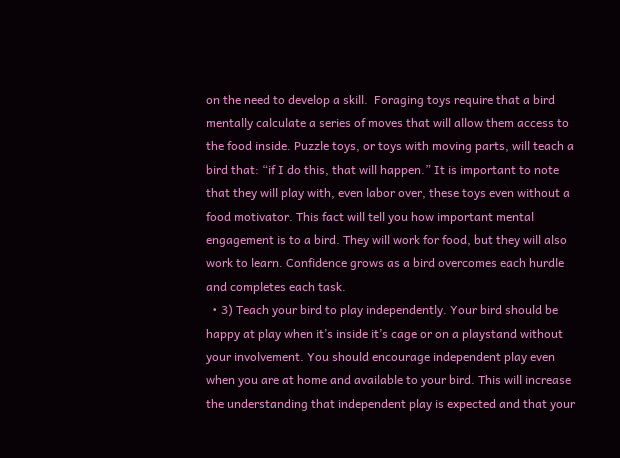on the need to develop a skill.  Foraging toys require that a bird mentally calculate a series of moves that will allow them access to the food inside. Puzzle toys, or toys with moving parts, will teach a bird that: “if I do this, that will happen.” It is important to note that they will play with, even labor over, these toys even without a food motivator. This fact will tell you how important mental engagement is to a bird. They will work for food, but they will also work to learn. Confidence grows as a bird overcomes each hurdle and completes each task.
  • 3) Teach your bird to play independently. Your bird should be happy at play when it’s inside it’s cage or on a playstand without your involvement. You should encourage independent play even when you are at home and available to your bird. This will increase the understanding that independent play is expected and that your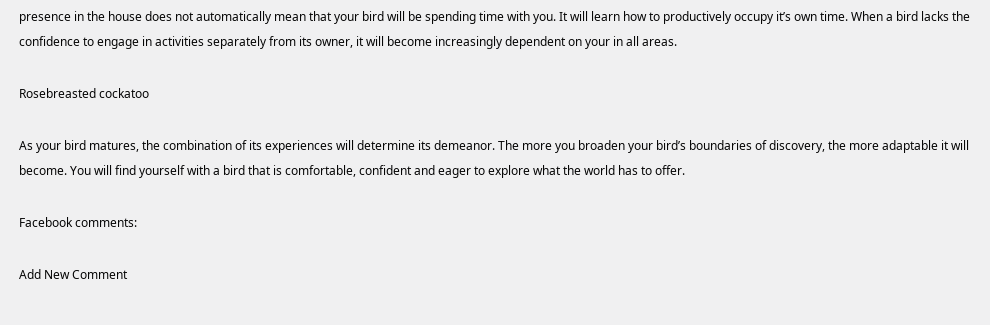presence in the house does not automatically mean that your bird will be spending time with you. It will learn how to productively occupy it’s own time. When a bird lacks the confidence to engage in activities separately from its owner, it will become increasingly dependent on your in all areas.

Rosebreasted cockatoo

As your bird matures, the combination of its experiences will determine its demeanor. The more you broaden your bird’s boundaries of discovery, the more adaptable it will become. You will find yourself with a bird that is comfortable, confident and eager to explore what the world has to offer.

Facebook comments:

Add New Comment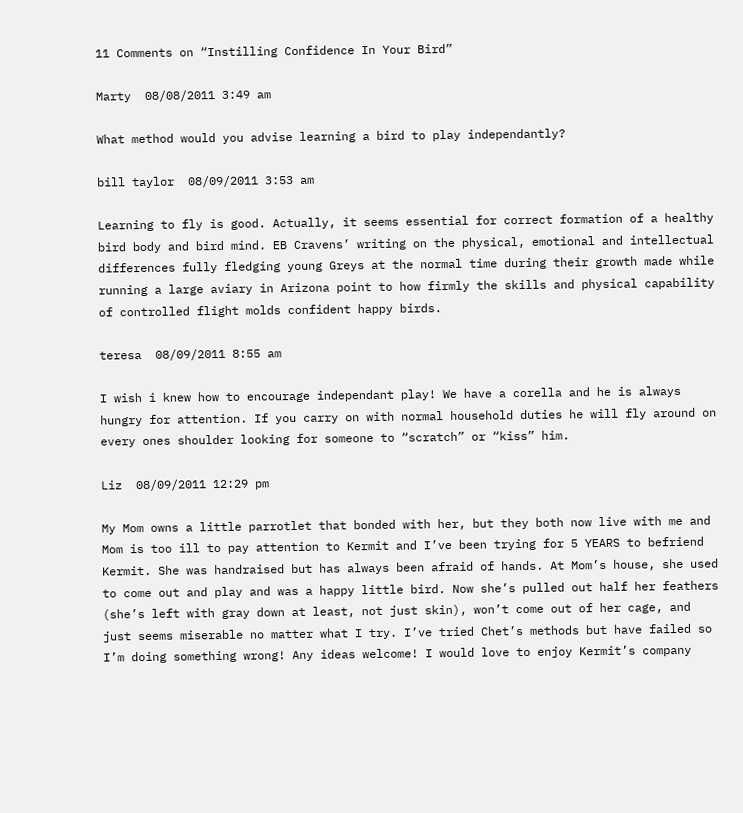11 Comments on “Instilling Confidence In Your Bird”

Marty  08/08/2011 3:49 am

What method would you advise learning a bird to play independantly?

bill taylor  08/09/2011 3:53 am

Learning to fly is good. Actually, it seems essential for correct formation of a healthy bird body and bird mind. EB Cravens’ writing on the physical, emotional and intellectual differences fully fledging young Greys at the normal time during their growth made while running a large aviary in Arizona point to how firmly the skills and physical capability of controlled flight molds confident happy birds.

teresa  08/09/2011 8:55 am

I wish i knew how to encourage independant play! We have a corella and he is always hungry for attention. If you carry on with normal household duties he will fly around on every ones shoulder looking for someone to “scratch” or “kiss” him.

Liz  08/09/2011 12:29 pm

My Mom owns a little parrotlet that bonded with her, but they both now live with me and Mom is too ill to pay attention to Kermit and I’ve been trying for 5 YEARS to befriend Kermit. She was handraised but has always been afraid of hands. At Mom’s house, she used to come out and play and was a happy little bird. Now she’s pulled out half her feathers (she’s left with gray down at least, not just skin), won’t come out of her cage, and just seems miserable no matter what I try. I’ve tried Chet’s methods but have failed so I’m doing something wrong! Any ideas welcome! I would love to enjoy Kermit’s company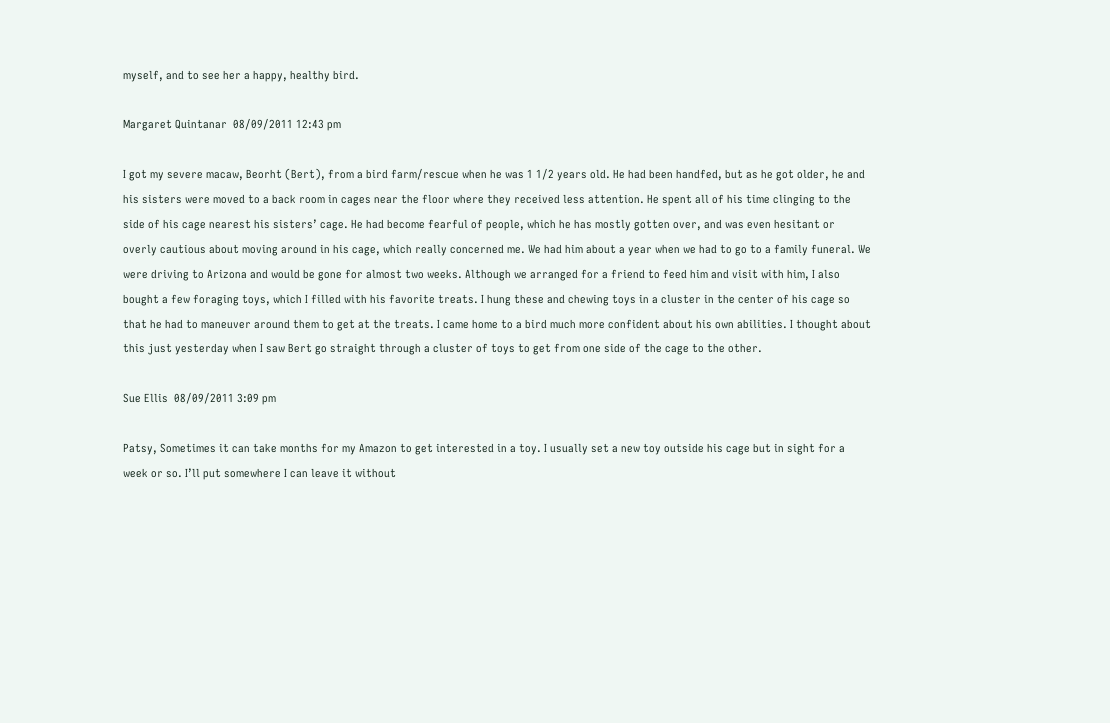myself, and to see her a happy, healthy bird.

Margaret Quintanar  08/09/2011 12:43 pm

I got my severe macaw, Beorht (Bert), from a bird farm/rescue when he was 1 1/2 years old. He had been handfed, but as he got older, he and his sisters were moved to a back room in cages near the floor where they received less attention. He spent all of his time clinging to the side of his cage nearest his sisters’ cage. He had become fearful of people, which he has mostly gotten over, and was even hesitant or overly cautious about moving around in his cage, which really concerned me. We had him about a year when we had to go to a family funeral. We were driving to Arizona and would be gone for almost two weeks. Although we arranged for a friend to feed him and visit with him, I also bought a few foraging toys, which I filled with his favorite treats. I hung these and chewing toys in a cluster in the center of his cage so that he had to maneuver around them to get at the treats. I came home to a bird much more confident about his own abilities. I thought about this just yesterday when I saw Bert go straight through a cluster of toys to get from one side of the cage to the other.

Sue Ellis  08/09/2011 3:09 pm

Patsy, Sometimes it can take months for my Amazon to get interested in a toy. I usually set a new toy outside his cage but in sight for a week or so. I’ll put somewhere I can leave it without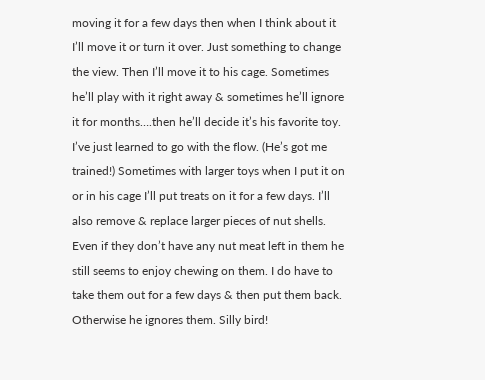moving it for a few days then when I think about it I’ll move it or turn it over. Just something to change the view. Then I’ll move it to his cage. Sometimes he’ll play with it right away & sometimes he’ll ignore it for months….then he’ll decide it’s his favorite toy. I’ve just learned to go with the flow. (He’s got me trained!) Sometimes with larger toys when I put it on or in his cage I’ll put treats on it for a few days. I’ll also remove & replace larger pieces of nut shells. Even if they don’t have any nut meat left in them he still seems to enjoy chewing on them. I do have to take them out for a few days & then put them back. Otherwise he ignores them. Silly bird!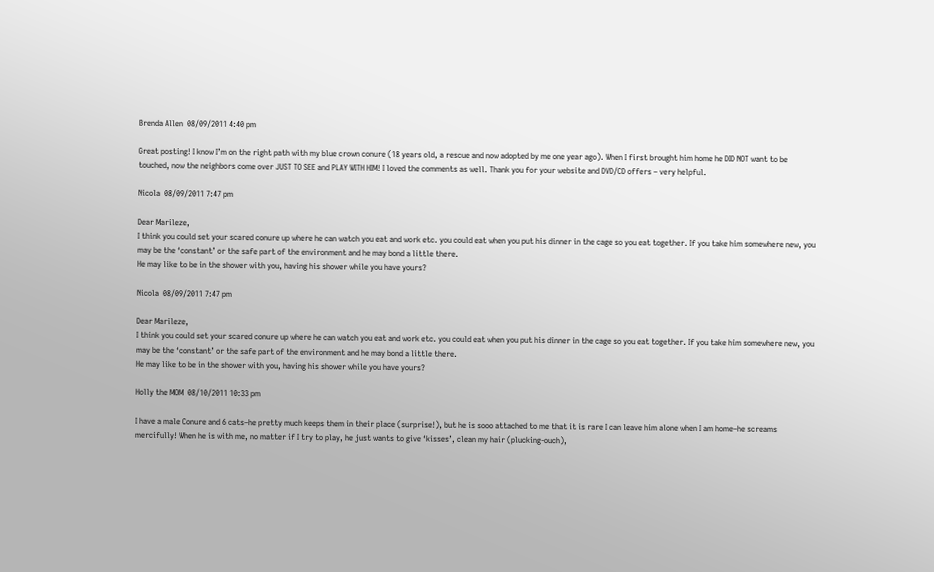Brenda Allen  08/09/2011 4:40 pm

Great posting! I know I’m on the right path with my blue crown conure (18 years old, a rescue and now adopted by me one year ago). When I first brought him home he DID NOT want to be touched, now the neighbors come over JUST TO SEE and PLAY WITH HIM! I loved the comments as well. Thank you for your website and DVD/CD offers – very helpful.

Nicola  08/09/2011 7:47 pm

Dear Marileze,
I think you could set your scared conure up where he can watch you eat and work etc. you could eat when you put his dinner in the cage so you eat together. If you take him somewhere new, you may be the ‘constant’ or the safe part of the environment and he may bond a little there.
He may like to be in the shower with you, having his shower while you have yours?

Nicola  08/09/2011 7:47 pm

Dear Marileze,
I think you could set your scared conure up where he can watch you eat and work etc. you could eat when you put his dinner in the cage so you eat together. If you take him somewhere new, you may be the ‘constant’ or the safe part of the environment and he may bond a little there.
He may like to be in the shower with you, having his shower while you have yours?

Holly the MOM  08/10/2011 10:33 pm

I have a male Conure and 6 cats–he pretty much keeps them in their place (surprise!), but he is sooo attached to me that it is rare I can leave him alone when I am home–he screams mercifully! When he is with me, no matter if I try to play, he just wants to give ‘kisses’, clean my hair (plucking-ouch),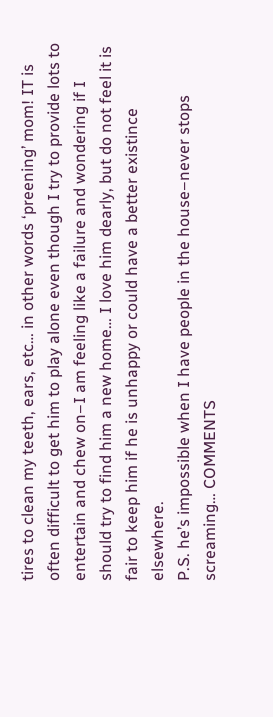tires to clean my teeth, ears, etc… in other words ‘preening’ mom! IT is often difficult to get him to play alone even though I try to provide lots to entertain and chew on–I am feeling like a failure and wondering if I should try to find him a new home… I love him dearly, but do not feel it is fair to keep him if he is unhappy or could have a better existince elsewhere.
P.S. he’s impossible when I have people in the house–never stops screaming… COMMENTS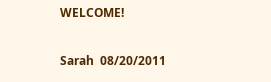WELCOME!

Sarah  08/20/2011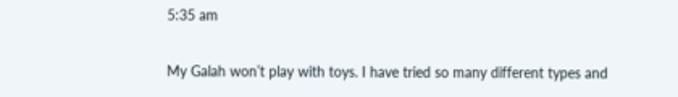5:35 am

My Galah won’t play with toys. I have tried so many different types and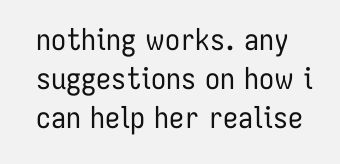nothing works. any suggestions on how i can help her realise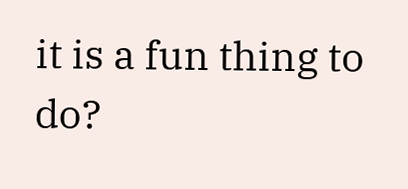it is a fun thing to do?